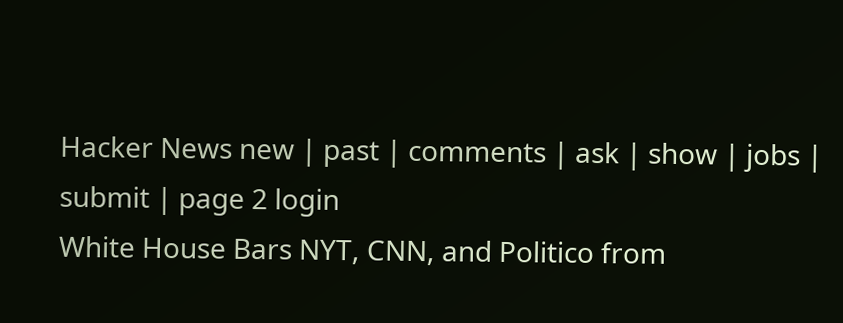Hacker News new | past | comments | ask | show | jobs | submit | page 2 login
White House Bars NYT, CNN, and Politico from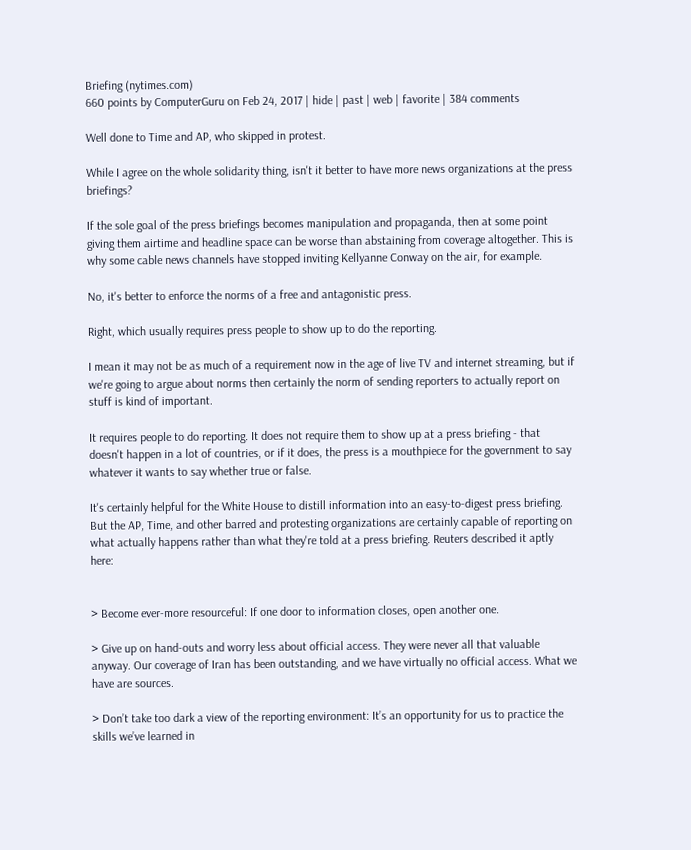Briefing (nytimes.com)
660 points by ComputerGuru on Feb 24, 2017 | hide | past | web | favorite | 384 comments

Well done to Time and AP, who skipped in protest.

While I agree on the whole solidarity thing, isn't it better to have more news organizations at the press briefings?

If the sole goal of the press briefings becomes manipulation and propaganda, then at some point giving them airtime and headline space can be worse than abstaining from coverage altogether. This is why some cable news channels have stopped inviting Kellyanne Conway on the air, for example.

No, it's better to enforce the norms of a free and antagonistic press.

Right, which usually requires press people to show up to do the reporting.

I mean it may not be as much of a requirement now in the age of live TV and internet streaming, but if we're going to argue about norms then certainly the norm of sending reporters to actually report on stuff is kind of important.

It requires people to do reporting. It does not require them to show up at a press briefing - that doesn't happen in a lot of countries, or if it does, the press is a mouthpiece for the government to say whatever it wants to say whether true or false.

It's certainly helpful for the White House to distill information into an easy-to-digest press briefing. But the AP, Time, and other barred and protesting organizations are certainly capable of reporting on what actually happens rather than what they're told at a press briefing. Reuters described it aptly here:


> Become ever-more resourceful: If one door to information closes, open another one.

> Give up on hand-outs and worry less about official access. They were never all that valuable anyway. Our coverage of Iran has been outstanding, and we have virtually no official access. What we have are sources.

> Don’t take too dark a view of the reporting environment: It’s an opportunity for us to practice the skills we’ve learned in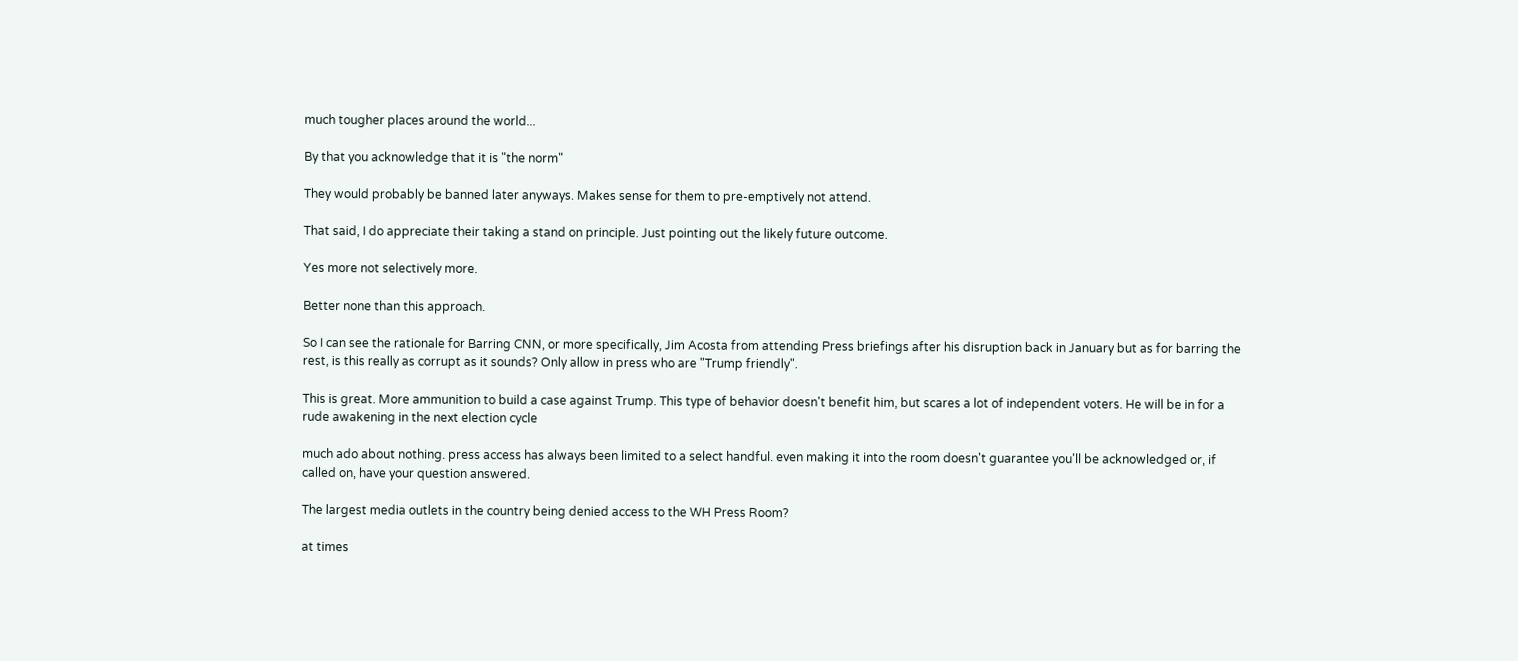much tougher places around the world...

By that you acknowledge that it is "the norm"

They would probably be banned later anyways. Makes sense for them to pre-emptively not attend.

That said, I do appreciate their taking a stand on principle. Just pointing out the likely future outcome.

Yes more not selectively more.

Better none than this approach.

So I can see the rationale for Barring CNN, or more specifically, Jim Acosta from attending Press briefings after his disruption back in January but as for barring the rest, is this really as corrupt as it sounds? Only allow in press who are "Trump friendly".

This is great. More ammunition to build a case against Trump. This type of behavior doesn't benefit him, but scares a lot of independent voters. He will be in for a rude awakening in the next election cycle

much ado about nothing. press access has always been limited to a select handful. even making it into the room doesn't guarantee you'll be acknowledged or, if called on, have your question answered.

The largest media outlets in the country being denied access to the WH Press Room?

at times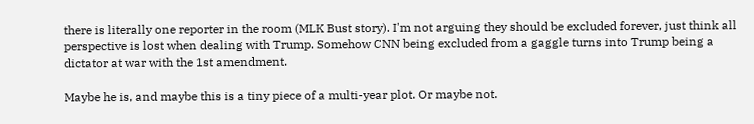there is literally one reporter in the room (MLK Bust story). I'm not arguing they should be excluded forever, just think all perspective is lost when dealing with Trump. Somehow CNN being excluded from a gaggle turns into Trump being a dictator at war with the 1st amendment.

Maybe he is, and maybe this is a tiny piece of a multi-year plot. Or maybe not.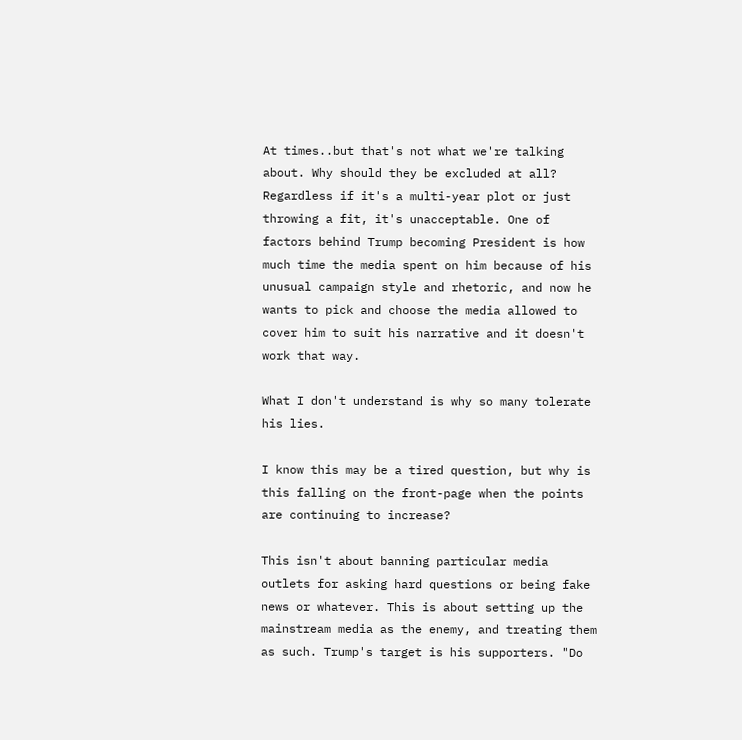At times..but that's not what we're talking about. Why should they be excluded at all? Regardless if it's a multi-year plot or just throwing a fit, it's unacceptable. One of factors behind Trump becoming President is how much time the media spent on him because of his unusual campaign style and rhetoric, and now he wants to pick and choose the media allowed to cover him to suit his narrative and it doesn't work that way.

What I don't understand is why so many tolerate his lies.

I know this may be a tired question, but why is this falling on the front-page when the points are continuing to increase?

This isn't about banning particular media outlets for asking hard questions or being fake news or whatever. This is about setting up the mainstream media as the enemy, and treating them as such. Trump's target is his supporters. "Do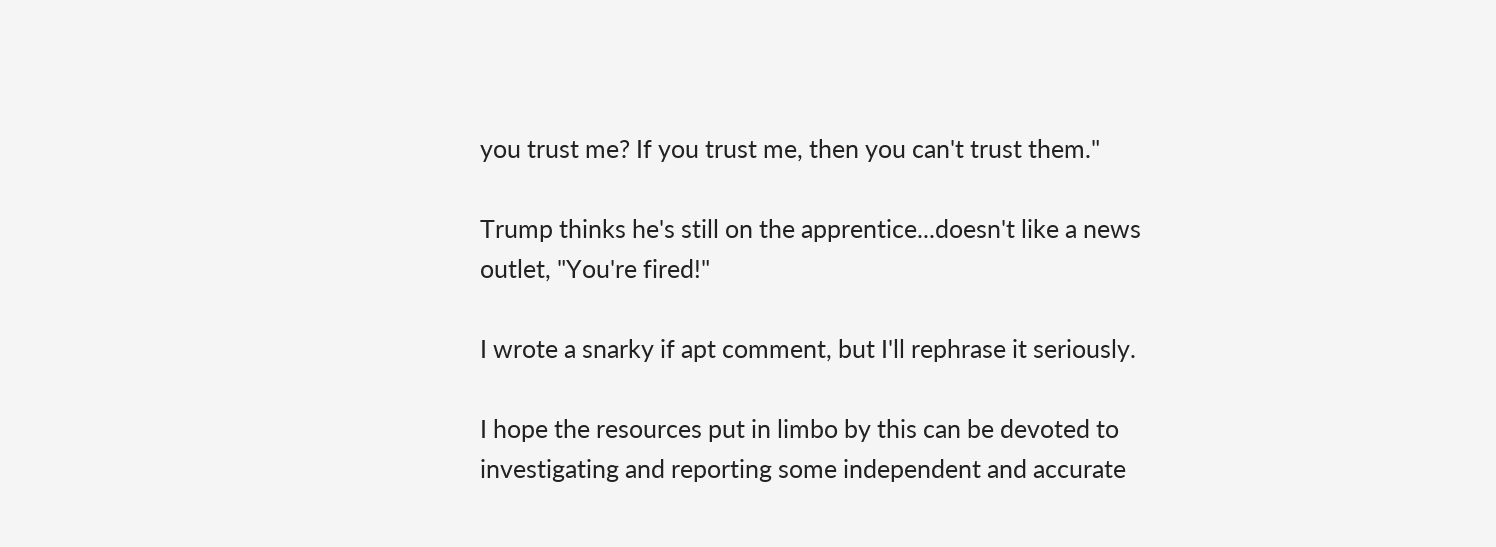you trust me? If you trust me, then you can't trust them."

Trump thinks he's still on the apprentice...doesn't like a news outlet, "You're fired!"

I wrote a snarky if apt comment, but I'll rephrase it seriously.

I hope the resources put in limbo by this can be devoted to investigating and reporting some independent and accurate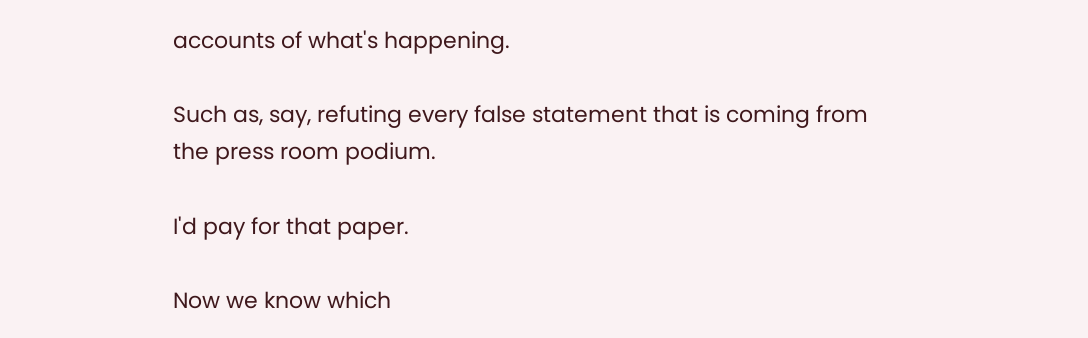accounts of what's happening.

Such as, say, refuting every false statement that is coming from the press room podium.

I'd pay for that paper.

Now we know which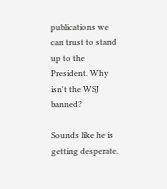publications we can trust to stand up to the President. Why isn't the WSJ banned?

Sounds like he is getting desperate.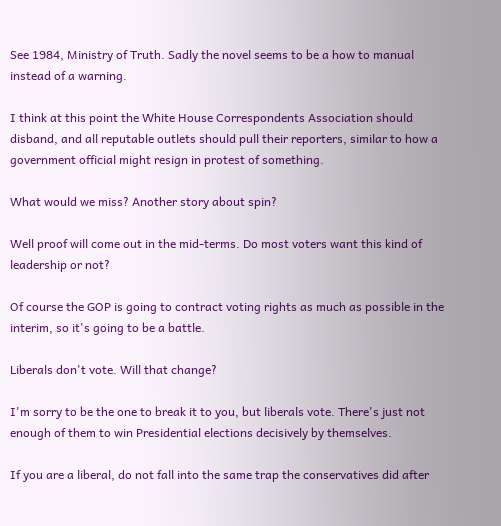See 1984, Ministry of Truth. Sadly the novel seems to be a how to manual instead of a warning.

I think at this point the White House Correspondents Association should disband, and all reputable outlets should pull their reporters, similar to how a government official might resign in protest of something.

What would we miss? Another story about spin?

Well proof will come out in the mid-terms. Do most voters want this kind of leadership or not?

Of course the GOP is going to contract voting rights as much as possible in the interim, so it's going to be a battle.

Liberals don't vote. Will that change?

I'm sorry to be the one to break it to you, but liberals vote. There's just not enough of them to win Presidential elections decisively by themselves.

If you are a liberal, do not fall into the same trap the conservatives did after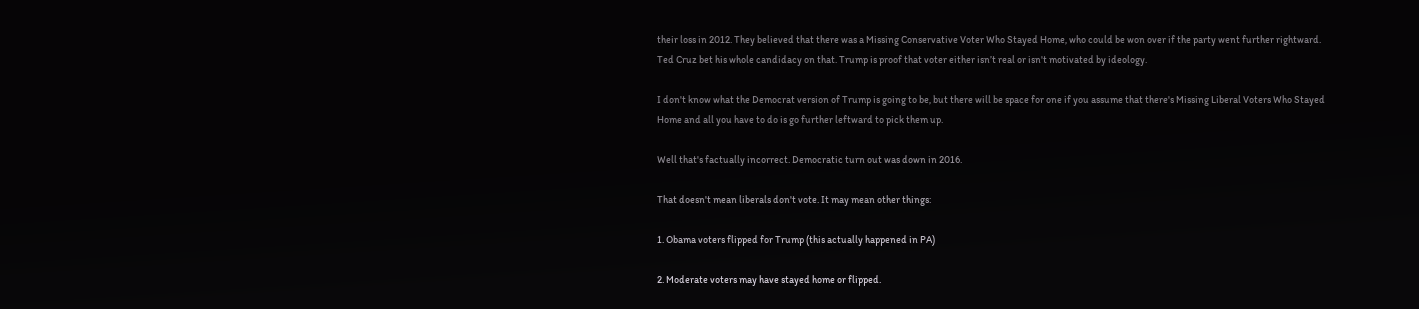their loss in 2012. They believed that there was a Missing Conservative Voter Who Stayed Home, who could be won over if the party went further rightward. Ted Cruz bet his whole candidacy on that. Trump is proof that voter either isn’t real or isn't motivated by ideology.

I don't know what the Democrat version of Trump is going to be, but there will be space for one if you assume that there's Missing Liberal Voters Who Stayed Home and all you have to do is go further leftward to pick them up.

Well that's factually incorrect. Democratic turn out was down in 2016.

That doesn't mean liberals don't vote. It may mean other things:

1. Obama voters flipped for Trump (this actually happened in PA)

2. Moderate voters may have stayed home or flipped.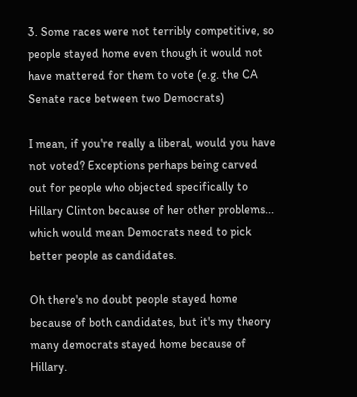3. Some races were not terribly competitive, so people stayed home even though it would not have mattered for them to vote (e.g. the CA Senate race between two Democrats)

I mean, if you're really a liberal, would you have not voted? Exceptions perhaps being carved out for people who objected specifically to Hillary Clinton because of her other problems... which would mean Democrats need to pick better people as candidates.

Oh there's no doubt people stayed home because of both candidates, but it's my theory many democrats stayed home because of Hillary.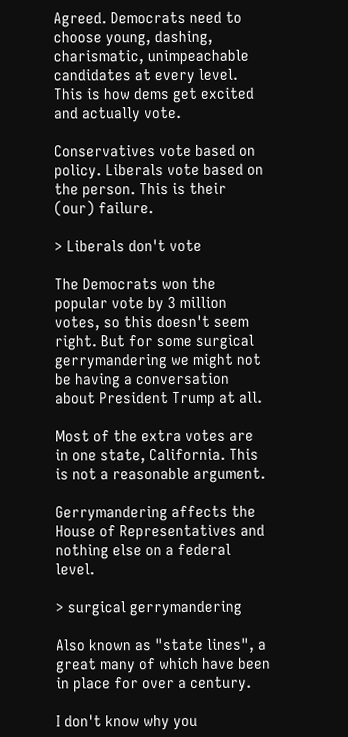Agreed. Democrats need to choose young, dashing, charismatic, unimpeachable candidates at every level. This is how dems get excited and actually vote.

Conservatives vote based on policy. Liberals vote based on the person. This is their (our) failure.

> Liberals don't vote

The Democrats won the popular vote by 3 million votes, so this doesn't seem right. But for some surgical gerrymandering we might not be having a conversation about President Trump at all.

Most of the extra votes are in one state, California. This is not a reasonable argument.

Gerrymandering affects the House of Representatives and nothing else on a federal level.

> surgical gerrymandering

Also known as "state lines", a great many of which have been in place for over a century.

I don't know why you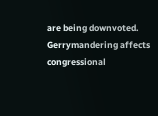are being downvoted. Gerrymandering affects congressional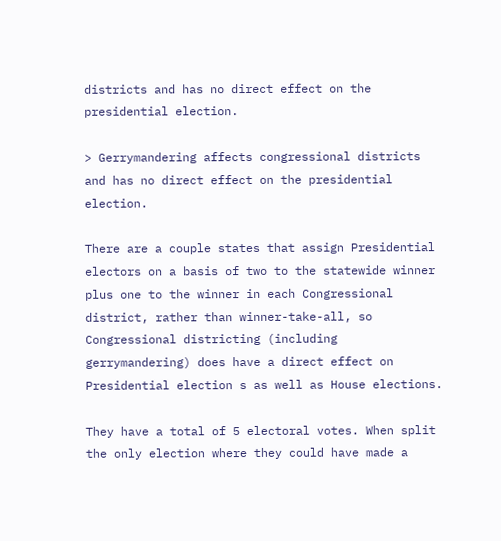districts and has no direct effect on the presidential election.

> Gerrymandering affects congressional districts and has no direct effect on the presidential election.

There are a couple states that assign Presidential electors on a basis of two to the statewide winner plus one to the winner in each Congressional district, rather than winner-take-all, so Congressional districting (including gerrymandering) does have a direct effect on Presidential election s as well as House elections.

They have a total of 5 electoral votes. When split the only election where they could have made a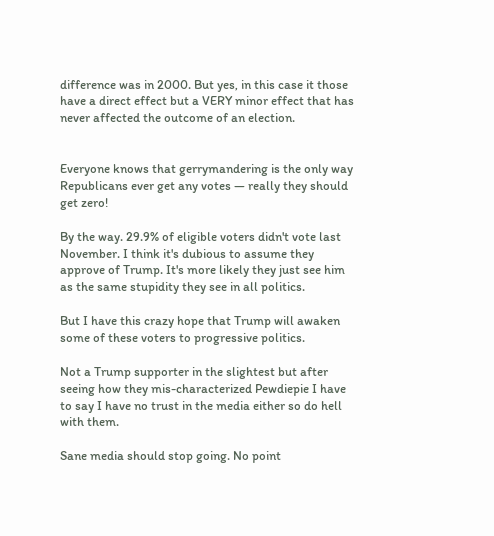difference was in 2000. But yes, in this case it those have a direct effect but a VERY minor effect that has never affected the outcome of an election.


Everyone knows that gerrymandering is the only way Republicans ever get any votes — really they should get zero!

By the way. 29.9% of eligible voters didn't vote last November. I think it's dubious to assume they approve of Trump. It's more likely they just see him as the same stupidity they see in all politics.

But I have this crazy hope that Trump will awaken some of these voters to progressive politics.

Not a Trump supporter in the slightest but after seeing how they mis-characterized Pewdiepie I have to say I have no trust in the media either so do hell with them.

Sane media should stop going. No point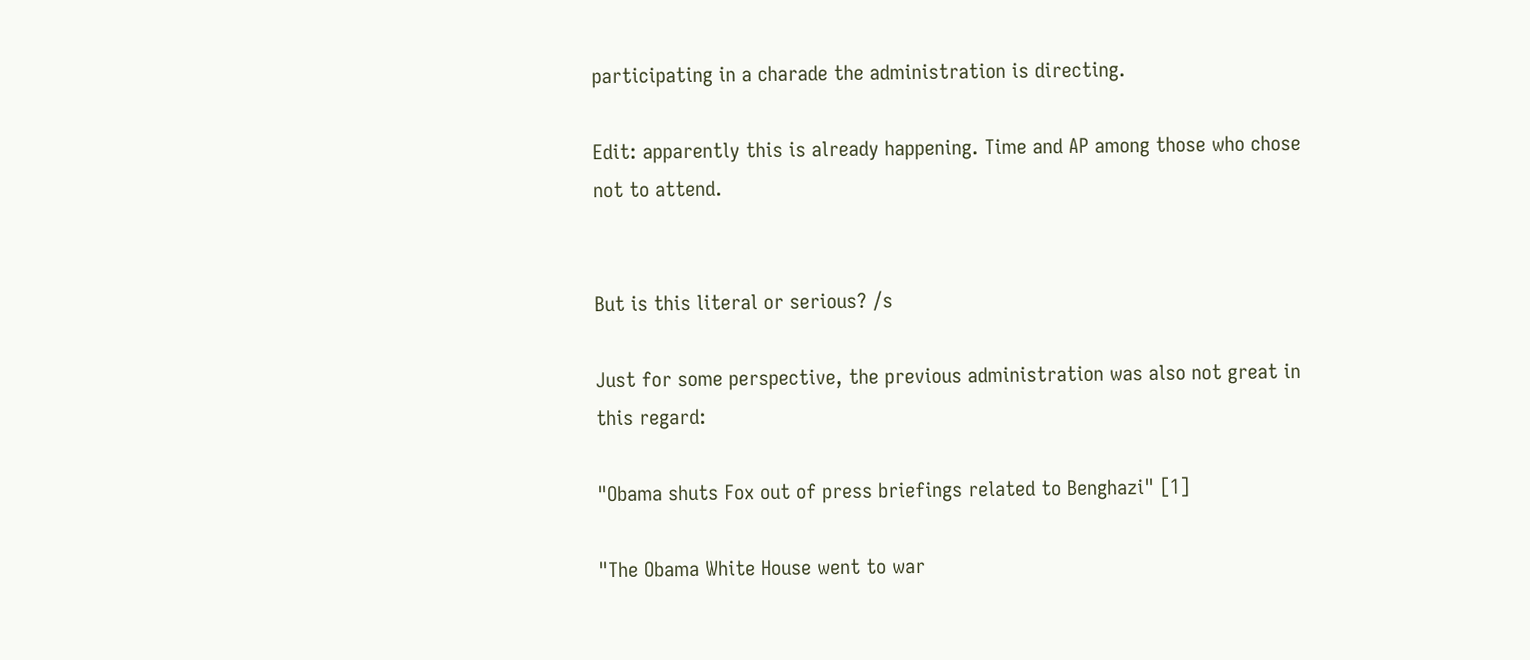participating in a charade the administration is directing.

Edit: apparently this is already happening. Time and AP among those who chose not to attend.


But is this literal or serious? /s

Just for some perspective, the previous administration was also not great in this regard:

"Obama shuts Fox out of press briefings related to Benghazi" [1]

"The Obama White House went to war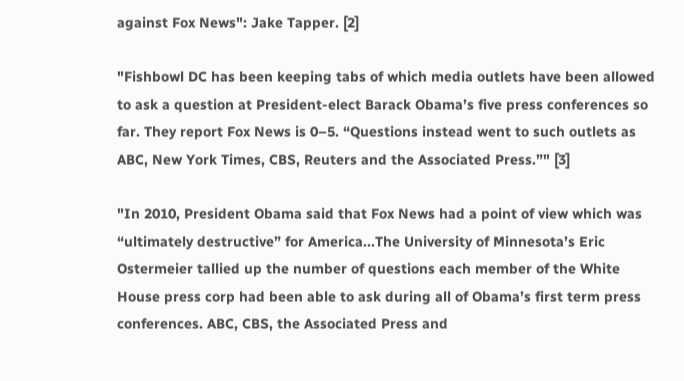against Fox News": Jake Tapper. [2]

"Fishbowl DC has been keeping tabs of which media outlets have been allowed to ask a question at President-elect Barack Obama’s five press conferences so far. They report Fox News is 0–5. “Questions instead went to such outlets as ABC, New York Times, CBS, Reuters and the Associated Press.”" [3]

"In 2010, President Obama said that Fox News had a point of view which was “ultimately destructive” for America...The University of Minnesota’s Eric Ostermeier tallied up the number of questions each member of the White House press corp had been able to ask during all of Obama’s first term press conferences. ABC, CBS, the Associated Press and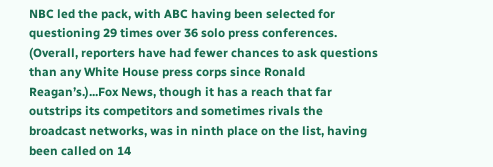NBC led the pack, with ABC having been selected for questioning 29 times over 36 solo press conferences. (Overall, reporters have had fewer chances to ask questions than any White House press corps since Ronald Reagan’s.)...Fox News, though it has a reach that far outstrips its competitors and sometimes rivals the broadcast networks, was in ninth place on the list, having been called on 14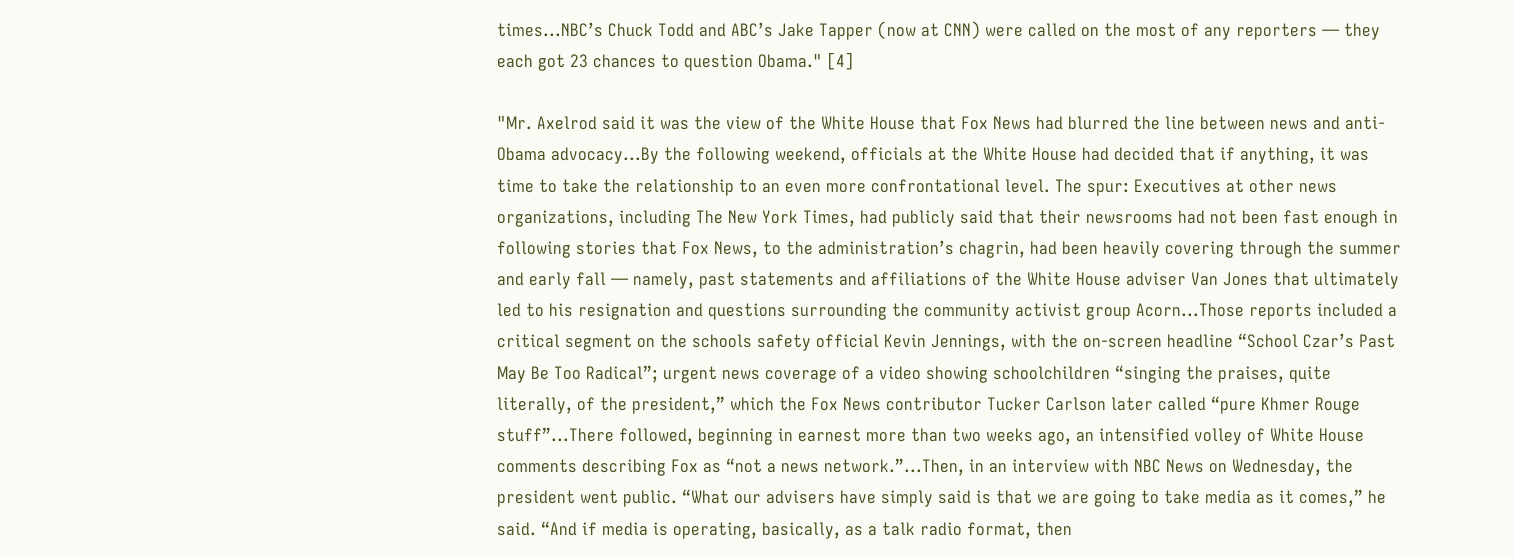times...NBC’s Chuck Todd and ABC’s Jake Tapper (now at CNN) were called on the most of any reporters — they each got 23 chances to question Obama." [4]

"Mr. Axelrod said it was the view of the White House that Fox News had blurred the line between news and anti-Obama advocacy...By the following weekend, officials at the White House had decided that if anything, it was time to take the relationship to an even more confrontational level. The spur: Executives at other news organizations, including The New York Times, had publicly said that their newsrooms had not been fast enough in following stories that Fox News, to the administration’s chagrin, had been heavily covering through the summer and early fall — namely, past statements and affiliations of the White House adviser Van Jones that ultimately led to his resignation and questions surrounding the community activist group Acorn...Those reports included a critical segment on the schools safety official Kevin Jennings, with the on-screen headline “School Czar’s Past May Be Too Radical”; urgent news coverage of a video showing schoolchildren “singing the praises, quite literally, of the president,” which the Fox News contributor Tucker Carlson later called “pure Khmer Rouge stuff”...There followed, beginning in earnest more than two weeks ago, an intensified volley of White House comments describing Fox as “not a news network.”...Then, in an interview with NBC News on Wednesday, the president went public. “What our advisers have simply said is that we are going to take media as it comes,” he said. “And if media is operating, basically, as a talk radio format, then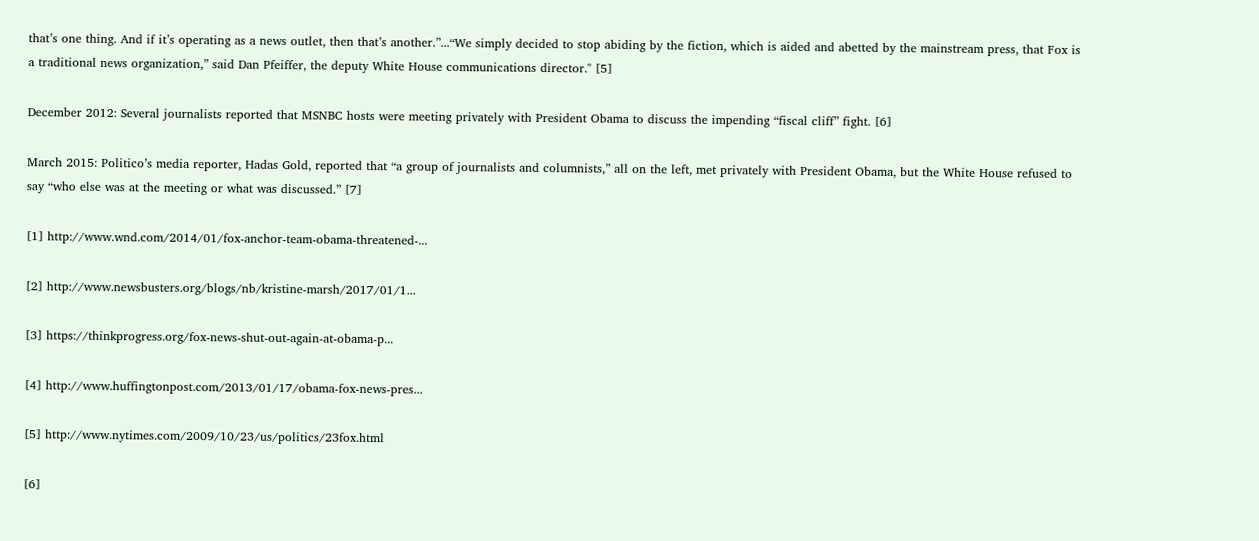that’s one thing. And if it’s operating as a news outlet, then that’s another.”...“We simply decided to stop abiding by the fiction, which is aided and abetted by the mainstream press, that Fox is a traditional news organization,” said Dan Pfeiffer, the deputy White House communications director." [5]

December 2012: Several journalists reported that MSNBC hosts were meeting privately with President Obama to discuss the impending “fiscal cliff” fight. [6]

March 2015: Politico’s media reporter, Hadas Gold, reported that “a group of journalists and columnists,” all on the left, met privately with President Obama, but the White House refused to say “who else was at the meeting or what was discussed.” [7]

[1] http://www.wnd.com/2014/01/fox-anchor-team-obama-threatened-...

[2] http://www.newsbusters.org/blogs/nb/kristine-marsh/2017/01/1...

[3] https://thinkprogress.org/fox-news-shut-out-again-at-obama-p...

[4] http://www.huffingtonpost.com/2013/01/17/obama-fox-news-pres...

[5] http://www.nytimes.com/2009/10/23/us/politics/23fox.html

[6]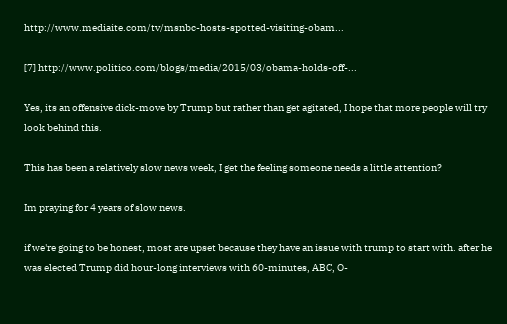http://www.mediaite.com/tv/msnbc-hosts-spotted-visiting-obam...

[7] http://www.politico.com/blogs/media/2015/03/obama-holds-off-...

Yes, its an offensive dick-move by Trump but rather than get agitated, I hope that more people will try look behind this.

This has been a relatively slow news week, I get the feeling someone needs a little attention?

Im praying for 4 years of slow news.

if we're going to be honest, most are upset because they have an issue with trump to start with. after he was elected Trump did hour-long interviews with 60-minutes, ABC, O-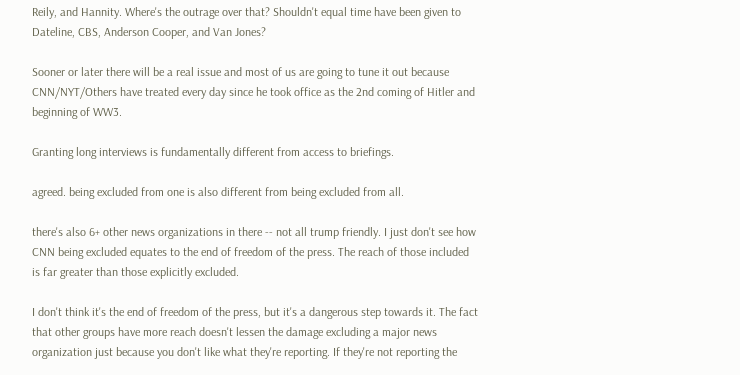Reily, and Hannity. Where's the outrage over that? Shouldn't equal time have been given to Dateline, CBS, Anderson Cooper, and Van Jones?

Sooner or later there will be a real issue and most of us are going to tune it out because CNN/NYT/Others have treated every day since he took office as the 2nd coming of Hitler and beginning of WW3.

Granting long interviews is fundamentally different from access to briefings.

agreed. being excluded from one is also different from being excluded from all.

there's also 6+ other news organizations in there -- not all trump friendly. I just don't see how CNN being excluded equates to the end of freedom of the press. The reach of those included is far greater than those explicitly excluded.

I don't think it's the end of freedom of the press, but it's a dangerous step towards it. The fact that other groups have more reach doesn't lessen the damage excluding a major news organization just because you don't like what they're reporting. If they're not reporting the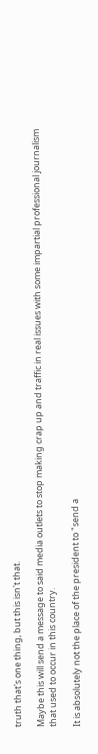truth that's one thing, but this isn't that.

Maybe this will send a message to said media outlets to stop making crap up and traffic in real issues with some impartial professional journalism that used to occur in this country.

It is absolutely not the place of the president to "send a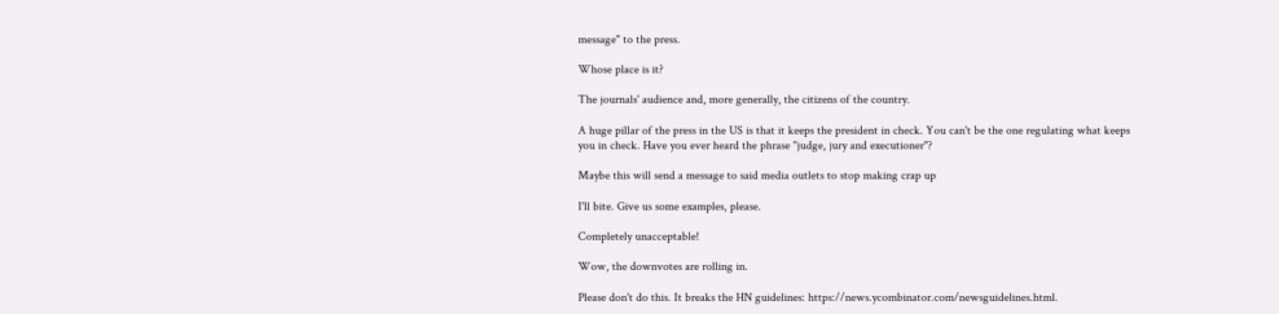message" to the press.

Whose place is it?

The journals' audience and, more generally, the citizens of the country.

A huge pillar of the press in the US is that it keeps the president in check. You can't be the one regulating what keeps you in check. Have you ever heard the phrase "judge, jury and executioner"?

Maybe this will send a message to said media outlets to stop making crap up

I'll bite. Give us some examples, please.

Completely unacceptable!

Wow, the downvotes are rolling in.

Please don't do this. It breaks the HN guidelines: https://news.ycombinator.com/newsguidelines.html.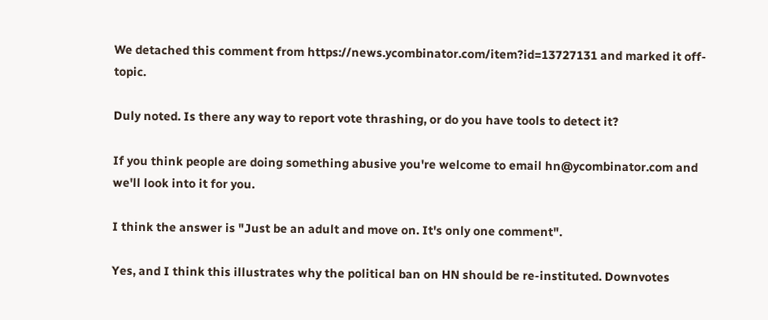We detached this comment from https://news.ycombinator.com/item?id=13727131 and marked it off-topic.

Duly noted. Is there any way to report vote thrashing, or do you have tools to detect it?

If you think people are doing something abusive you're welcome to email hn@ycombinator.com and we'll look into it for you.

I think the answer is "Just be an adult and move on. It's only one comment".

Yes, and I think this illustrates why the political ban on HN should be re-instituted. Downvotes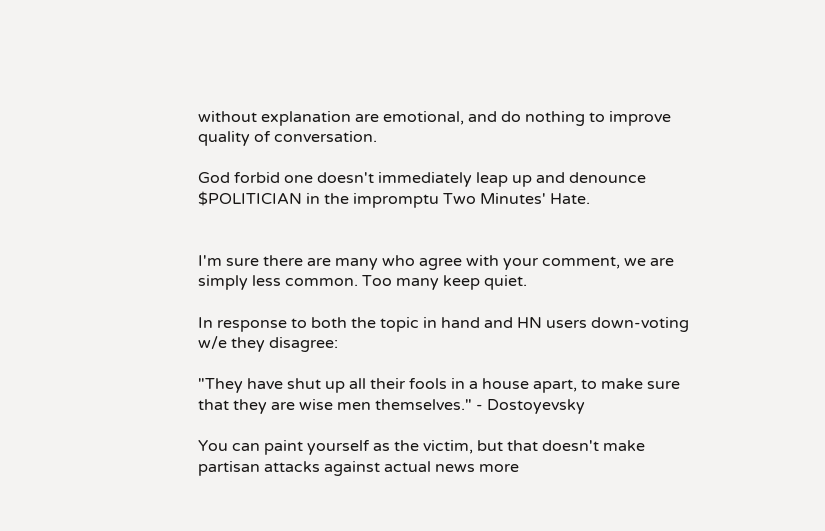without explanation are emotional, and do nothing to improve quality of conversation.

God forbid one doesn't immediately leap up and denounce $POLITICIAN in the impromptu Two Minutes' Hate.


I'm sure there are many who agree with your comment, we are simply less common. Too many keep quiet.

In response to both the topic in hand and HN users down-voting w/e they disagree:

"They have shut up all their fools in a house apart, to make sure that they are wise men themselves." - Dostoyevsky

You can paint yourself as the victim, but that doesn't make partisan attacks against actual news more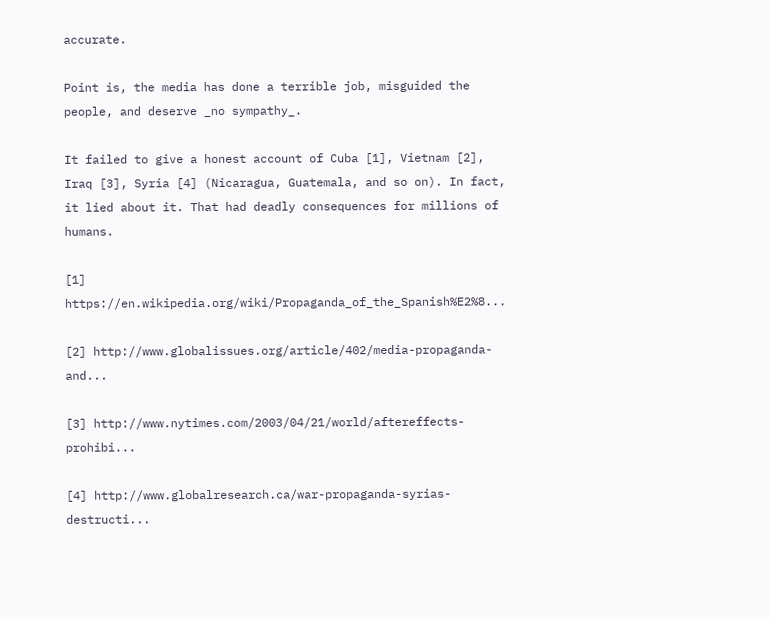accurate.

Point is, the media has done a terrible job, misguided the people, and deserve _no sympathy_.

It failed to give a honest account of Cuba [1], Vietnam [2], Iraq [3], Syria [4] (Nicaragua, Guatemala, and so on). In fact, it lied about it. That had deadly consequences for millions of humans.

[1] https://en.wikipedia.org/wiki/Propaganda_of_the_Spanish%E2%8...

[2] http://www.globalissues.org/article/402/media-propaganda-and...

[3] http://www.nytimes.com/2003/04/21/world/aftereffects-prohibi...

[4] http://www.globalresearch.ca/war-propaganda-syrias-destructi...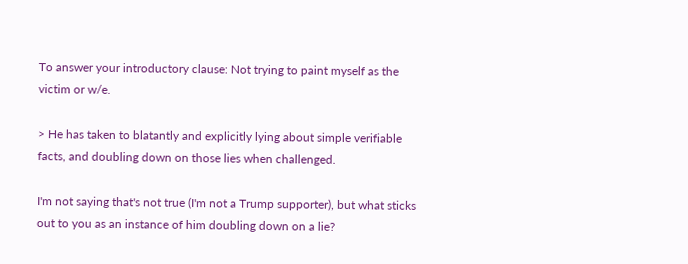To answer your introductory clause: Not trying to paint myself as the victim or w/e.

> He has taken to blatantly and explicitly lying about simple verifiable facts, and doubling down on those lies when challenged.

I'm not saying that's not true (I'm not a Trump supporter), but what sticks out to you as an instance of him doubling down on a lie?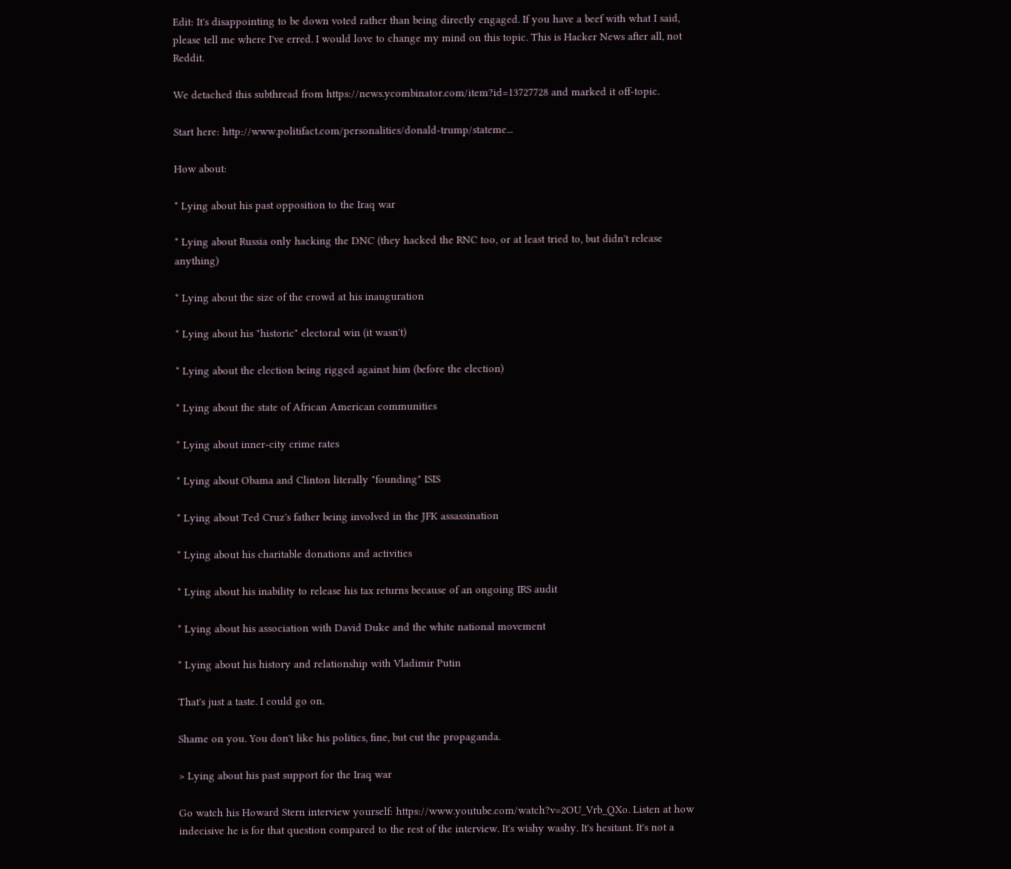Edit: It's disappointing to be down voted rather than being directly engaged. If you have a beef with what I said, please tell me where I've erred. I would love to change my mind on this topic. This is Hacker News after all, not Reddit.

We detached this subthread from https://news.ycombinator.com/item?id=13727728 and marked it off-topic.

Start here: http://www.politifact.com/personalities/donald-trump/stateme...

How about:

* Lying about his past opposition to the Iraq war

* Lying about Russia only hacking the DNC (they hacked the RNC too, or at least tried to, but didn't release anything)

* Lying about the size of the crowd at his inauguration

* Lying about his "historic" electoral win (it wasn't)

* Lying about the election being rigged against him (before the election)

* Lying about the state of African American communities

* Lying about inner-city crime rates

* Lying about Obama and Clinton literally "founding" ISIS

* Lying about Ted Cruz's father being involved in the JFK assassination

* Lying about his charitable donations and activities

* Lying about his inability to release his tax returns because of an ongoing IRS audit

* Lying about his association with David Duke and the white national movement

* Lying about his history and relationship with Vladimir Putin

That's just a taste. I could go on.

Shame on you. You don't like his politics, fine, but cut the propaganda.

> Lying about his past support for the Iraq war

Go watch his Howard Stern interview yourself: https://www.youtube.com/watch?v=2OU_Vrb_QXo. Listen at how indecisive he is for that question compared to the rest of the interview. It's wishy washy. It's hesitant. It's not a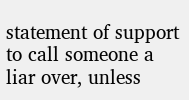statement of support to call someone a liar over, unless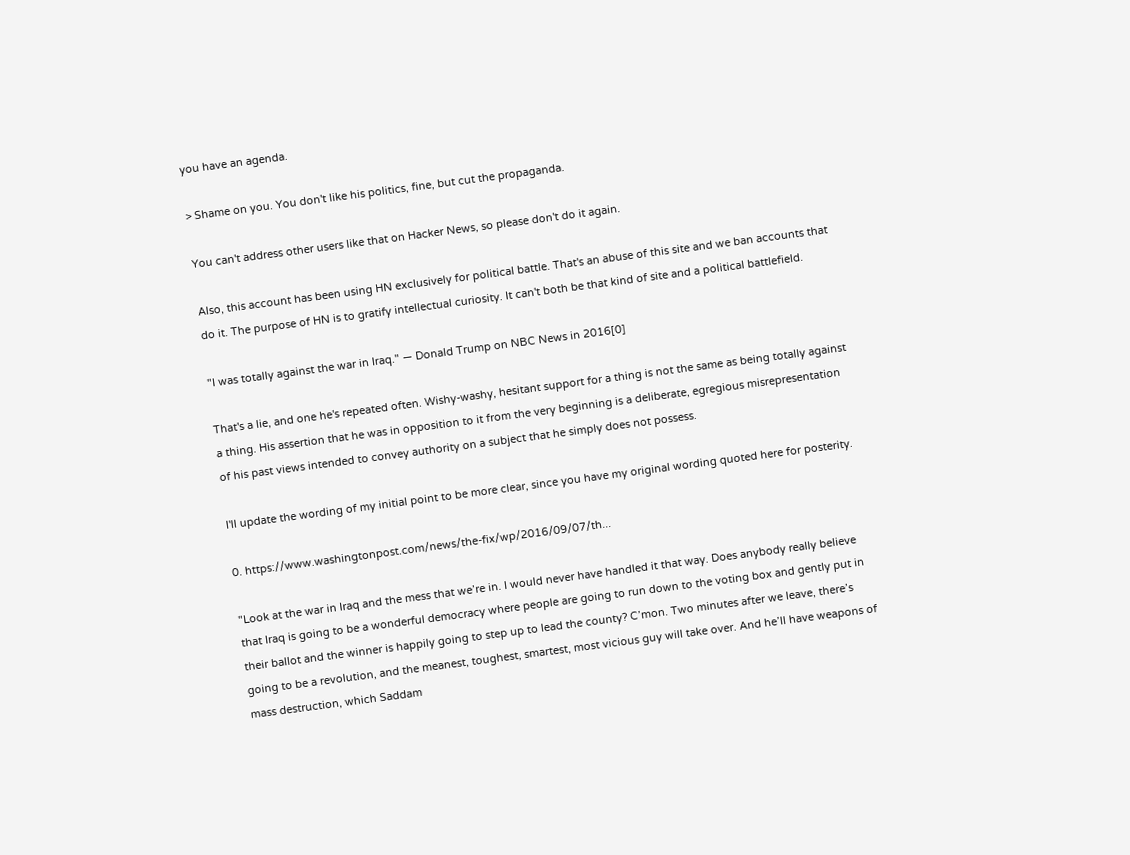you have an agenda.

> Shame on you. You don't like his politics, fine, but cut the propaganda.

You can't address other users like that on Hacker News, so please don't do it again.

Also, this account has been using HN exclusively for political battle. That's an abuse of this site and we ban accounts that do it. The purpose of HN is to gratify intellectual curiosity. It can't both be that kind of site and a political battlefield.

"I was totally against the war in Iraq." — Donald Trump on NBC News in 2016[0]

That's a lie, and one he's repeated often. Wishy-washy, hesitant support for a thing is not the same as being totally against a thing. His assertion that he was in opposition to it from the very beginning is a deliberate, egregious misrepresentation of his past views intended to convey authority on a subject that he simply does not possess.

I'll update the wording of my initial point to be more clear, since you have my original wording quoted here for posterity.

0. https://www.washingtonpost.com/news/the-fix/wp/2016/09/07/th...

"Look at the war in Iraq and the mess that we’re in. I would never have handled it that way. Does anybody really believe that Iraq is going to be a wonderful democracy where people are going to run down to the voting box and gently put in their ballot and the winner is happily going to step up to lead the county? C’mon. Two minutes after we leave, there’s going to be a revolution, and the meanest, toughest, smartest, most vicious guy will take over. And he’ll have weapons of mass destruction, which Saddam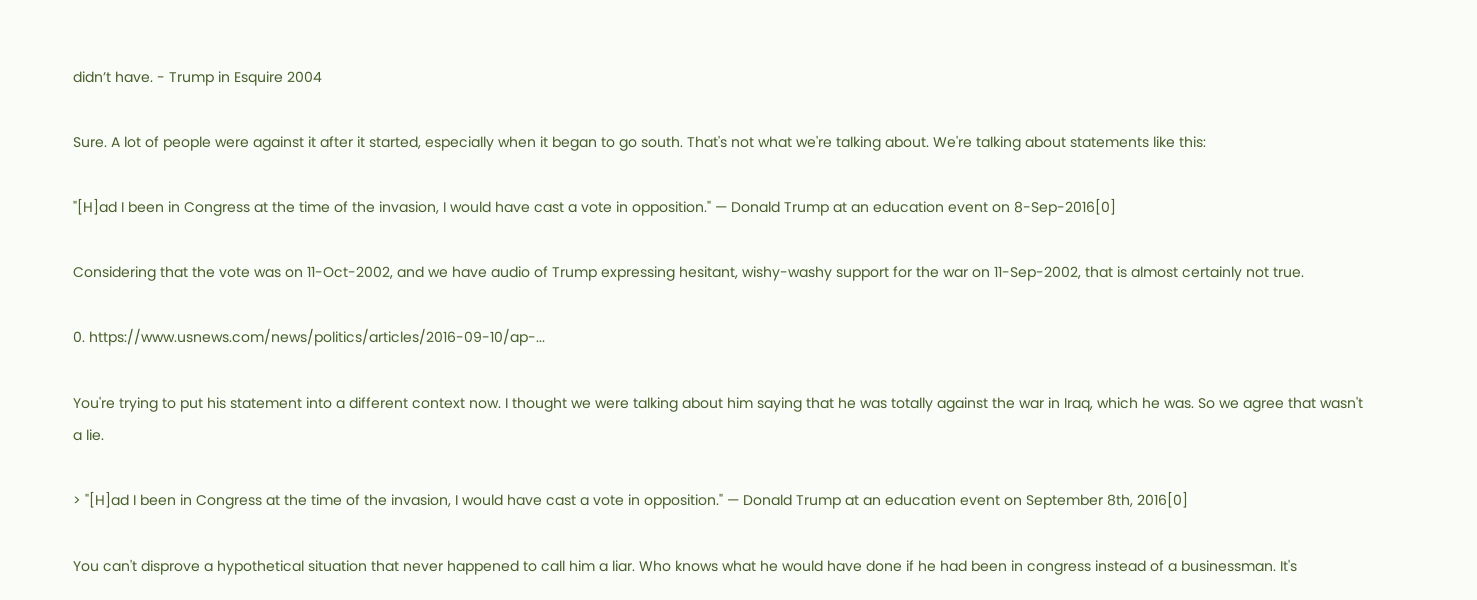didn’t have. - Trump in Esquire 2004

Sure. A lot of people were against it after it started, especially when it began to go south. That's not what we're talking about. We're talking about statements like this:

"[H]ad I been in Congress at the time of the invasion, I would have cast a vote in opposition." — Donald Trump at an education event on 8-Sep-2016[0]

Considering that the vote was on 11-Oct-2002, and we have audio of Trump expressing hesitant, wishy-washy support for the war on 11-Sep-2002, that is almost certainly not true.

0. https://www.usnews.com/news/politics/articles/2016-09-10/ap-...

You're trying to put his statement into a different context now. I thought we were talking about him saying that he was totally against the war in Iraq, which he was. So we agree that wasn't a lie.

> "[H]ad I been in Congress at the time of the invasion, I would have cast a vote in opposition." — Donald Trump at an education event on September 8th, 2016[0]

You can't disprove a hypothetical situation that never happened to call him a liar. Who knows what he would have done if he had been in congress instead of a businessman. It's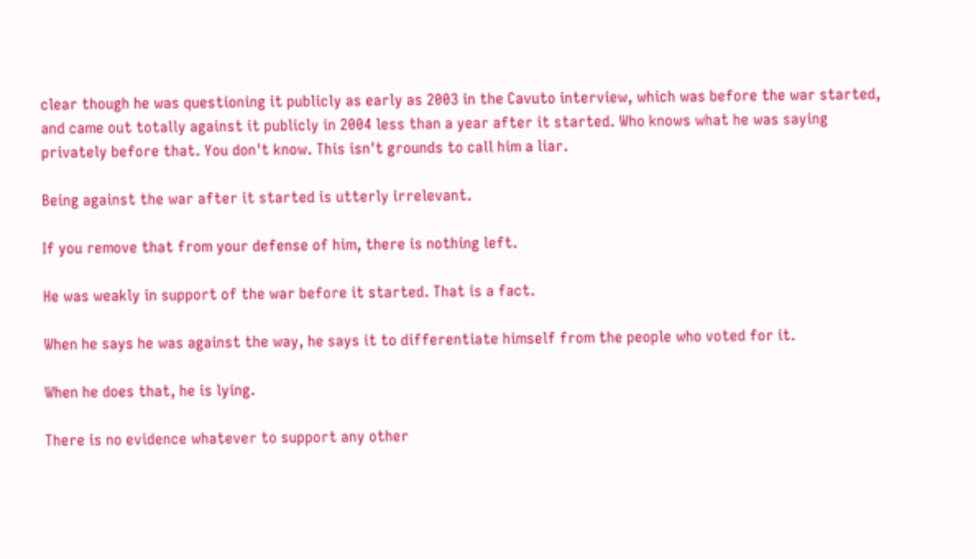clear though he was questioning it publicly as early as 2003 in the Cavuto interview, which was before the war started, and came out totally against it publicly in 2004 less than a year after it started. Who knows what he was saying privately before that. You don't know. This isn't grounds to call him a liar.

Being against the war after it started is utterly irrelevant.

If you remove that from your defense of him, there is nothing left.

He was weakly in support of the war before it started. That is a fact.

When he says he was against the way, he says it to differentiate himself from the people who voted for it.

When he does that, he is lying.

There is no evidence whatever to support any other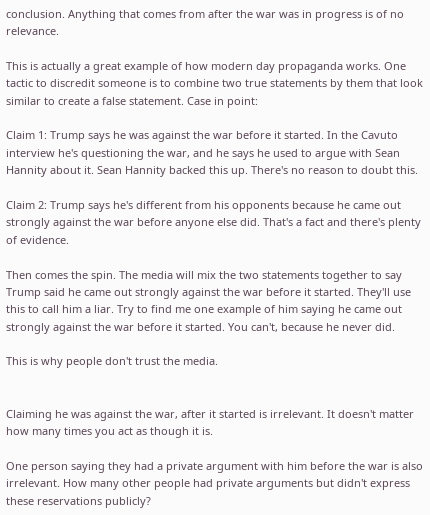conclusion. Anything that comes from after the war was in progress is of no relevance.

This is actually a great example of how modern day propaganda works. One tactic to discredit someone is to combine two true statements by them that look similar to create a false statement. Case in point:

Claim 1: Trump says he was against the war before it started. In the Cavuto interview he's questioning the war, and he says he used to argue with Sean Hannity about it. Sean Hannity backed this up. There's no reason to doubt this.

Claim 2: Trump says he's different from his opponents because he came out strongly against the war before anyone else did. That's a fact and there's plenty of evidence.

Then comes the spin. The media will mix the two statements together to say Trump said he came out strongly against the war before it started. They'll use this to call him a liar. Try to find me one example of him saying he came out strongly against the war before it started. You can't, because he never did.

This is why people don't trust the media.


Claiming he was against the war, after it started is irrelevant. It doesn't matter how many times you act as though it is.

One person saying they had a private argument with him before the war is also irrelevant. How many other people had private arguments but didn't express these reservations publicly?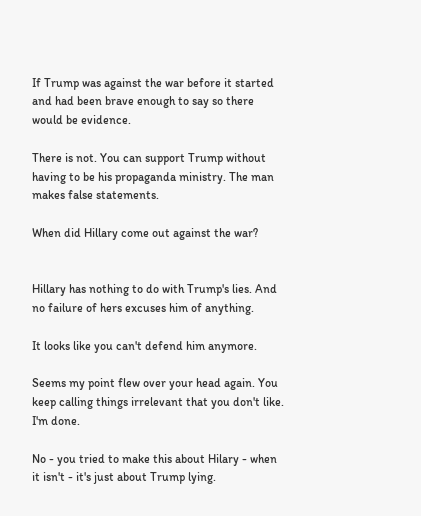If Trump was against the war before it started and had been brave enough to say so there would be evidence.

There is not. You can support Trump without having to be his propaganda ministry. The man makes false statements.

When did Hillary come out against the war?


Hillary has nothing to do with Trump's lies. And no failure of hers excuses him of anything.

It looks like you can't defend him anymore.

Seems my point flew over your head again. You keep calling things irrelevant that you don't like. I'm done.

No - you tried to make this about Hilary - when it isn't - it's just about Trump lying.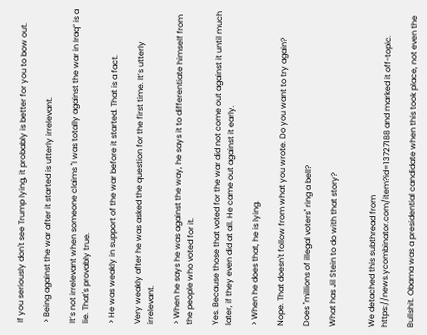If you seriously don't see Trump lying, it probably is better for you to bow out.

> Being against the war after it started is utterly irrelevant.

It’s not irrelevant when someone claims "I was totally against the war in Iraq” is a lie. That's provably true.

> He was weakly in support of the war before it started. That is a fact.

Very weakly after he was asked the question for the first time. It’s utterly irrelevant.

> When he says he was against the way, he says it to differentiate himself from the people who voted for it.

Yes. Because those that voted for the war did not come out against it until much later, if they even did at all. He came out against it early.

> When he does that, he is lying.

Nope. That doesn't follow from what you wrote. Do you want to try again?

Does "millions of illegal voters" ring a bell?

What has Jil Stein to do with that story?


We detached this subthread from https://news.ycombinator.com/item?id=13727188 and marked it off-topic.

Bullshit. Obama was a presidential candidate when this took place, not even the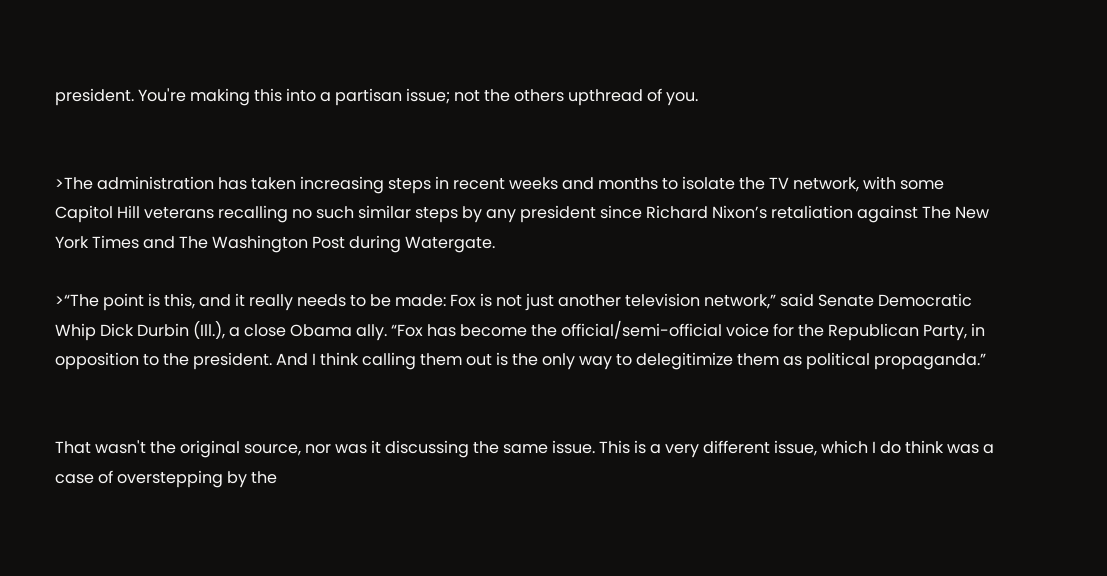president. You're making this into a partisan issue; not the others upthread of you.


>The administration has taken increasing steps in recent weeks and months to isolate the TV network, with some Capitol Hill veterans recalling no such similar steps by any president since Richard Nixon’s retaliation against The New York Times and The Washington Post during Watergate.

>“The point is this, and it really needs to be made: Fox is not just another television network,” said Senate Democratic Whip Dick Durbin (Ill.), a close Obama ally. “Fox has become the official/semi-official voice for the Republican Party, in opposition to the president. And I think calling them out is the only way to delegitimize them as political propaganda.”


That wasn't the original source, nor was it discussing the same issue. This is a very different issue, which I do think was a case of overstepping by the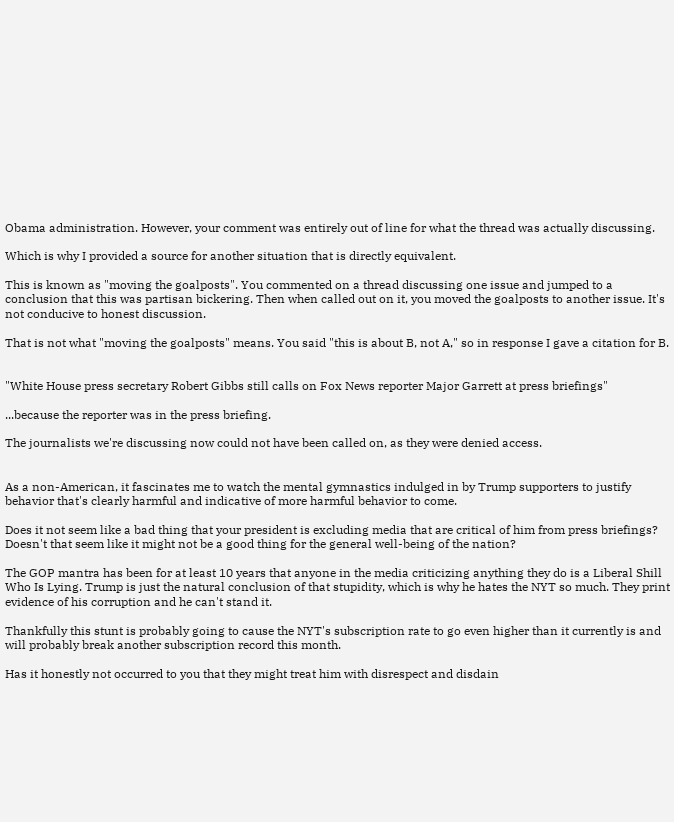Obama administration. However, your comment was entirely out of line for what the thread was actually discussing.

Which is why I provided a source for another situation that is directly equivalent.

This is known as "moving the goalposts". You commented on a thread discussing one issue and jumped to a conclusion that this was partisan bickering. Then when called out on it, you moved the goalposts to another issue. It's not conducive to honest discussion.

That is not what "moving the goalposts" means. You said "this is about B, not A," so in response I gave a citation for B.


"White House press secretary Robert Gibbs still calls on Fox News reporter Major Garrett at press briefings"

...because the reporter was in the press briefing.

The journalists we're discussing now could not have been called on, as they were denied access.


As a non-American, it fascinates me to watch the mental gymnastics indulged in by Trump supporters to justify behavior that's clearly harmful and indicative of more harmful behavior to come.

Does it not seem like a bad thing that your president is excluding media that are critical of him from press briefings? Doesn't that seem like it might not be a good thing for the general well-being of the nation?

The GOP mantra has been for at least 10 years that anyone in the media criticizing anything they do is a Liberal Shill Who Is Lying. Trump is just the natural conclusion of that stupidity, which is why he hates the NYT so much. They print evidence of his corruption and he can't stand it.

Thankfully this stunt is probably going to cause the NYT's subscription rate to go even higher than it currently is and will probably break another subscription record this month.

Has it honestly not occurred to you that they might treat him with disrespect and disdain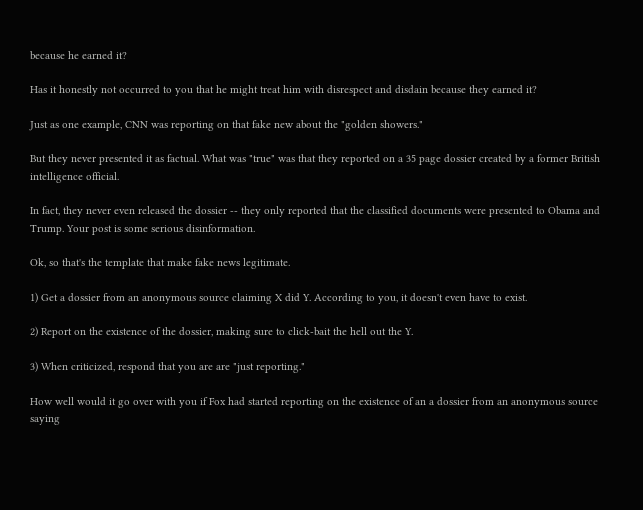because he earned it?

Has it honestly not occurred to you that he might treat him with disrespect and disdain because they earned it?

Just as one example, CNN was reporting on that fake new about the "golden showers."

But they never presented it as factual. What was "true" was that they reported on a 35 page dossier created by a former British intelligence official.

In fact, they never even released the dossier -- they only reported that the classified documents were presented to Obama and Trump. Your post is some serious disinformation.

Ok, so that's the template that make fake news legitimate.

1) Get a dossier from an anonymous source claiming X did Y. According to you, it doesn't even have to exist.

2) Report on the existence of the dossier, making sure to click-bait the hell out the Y.

3) When criticized, respond that you are are "just reporting."

How well would it go over with you if Fox had started reporting on the existence of an a dossier from an anonymous source saying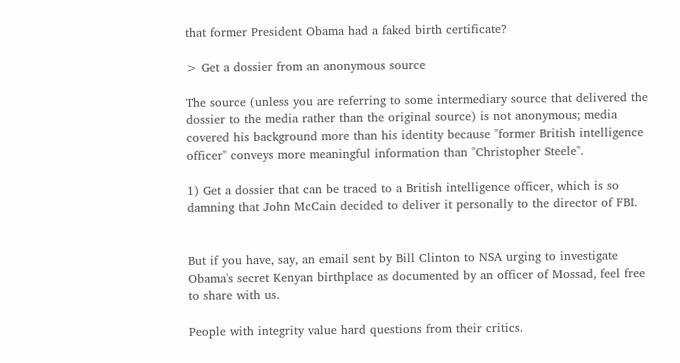that former President Obama had a faked birth certificate?

> Get a dossier from an anonymous source

The source (unless you are referring to some intermediary source that delivered the dossier to the media rather than the original source) is not anonymous; media covered his background more than his identity because "former British intelligence officer" conveys more meaningful information than "Christopher Steele".

1) Get a dossier that can be traced to a British intelligence officer, which is so damning that John McCain decided to deliver it personally to the director of FBI.


But if you have, say, an email sent by Bill Clinton to NSA urging to investigate Obama's secret Kenyan birthplace as documented by an officer of Mossad, feel free to share with us.

People with integrity value hard questions from their critics.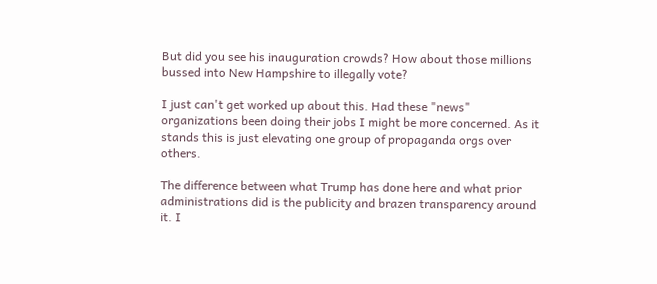But did you see his inauguration crowds? How about those millions bussed into New Hampshire to illegally vote?

I just can't get worked up about this. Had these "news" organizations been doing their jobs I might be more concerned. As it stands this is just elevating one group of propaganda orgs over others.

The difference between what Trump has done here and what prior administrations did is the publicity and brazen transparency around it. I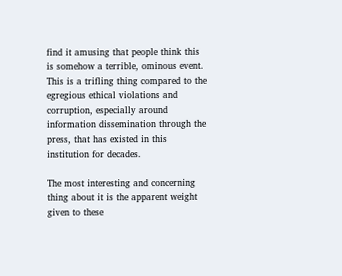find it amusing that people think this is somehow a terrible, ominous event. This is a trifling thing compared to the egregious ethical violations and corruption, especially around information dissemination through the press, that has existed in this institution for decades.

The most interesting and concerning thing about it is the apparent weight given to these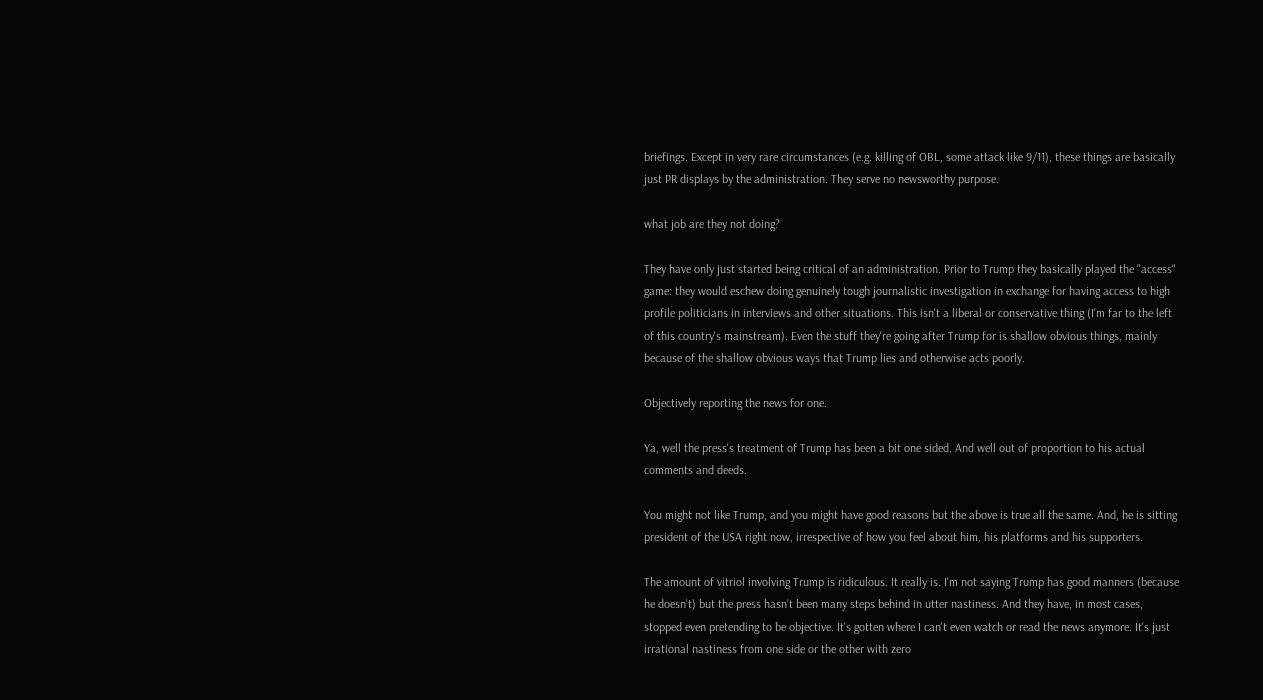briefings. Except in very rare circumstances (e.g. killing of OBL, some attack like 9/11), these things are basically just PR displays by the administration. They serve no newsworthy purpose.

what job are they not doing?

They have only just started being critical of an administration. Prior to Trump they basically played the "access" game: they would eschew doing genuinely tough journalistic investigation in exchange for having access to high profile politicians in interviews and other situations. This isn't a liberal or conservative thing (I'm far to the left of this country's mainstream). Even the stuff they're going after Trump for is shallow obvious things, mainly because of the shallow obvious ways that Trump lies and otherwise acts poorly.

Objectively reporting the news for one.

Ya, well the press's treatment of Trump has been a bit one sided. And well out of proportion to his actual comments and deeds.

You might not like Trump, and you might have good reasons but the above is true all the same. And, he is sitting president of the USA right now, irrespective of how you feel about him, his platforms and his supporters.

The amount of vitriol involving Trump is ridiculous. It really is. I'm not saying Trump has good manners (because he doesn't) but the press hasn't been many steps behind in utter nastiness. And they have, in most cases, stopped even pretending to be objective. It's gotten where I can't even watch or read the news anymore. It's just irrational nastiness from one side or the other with zero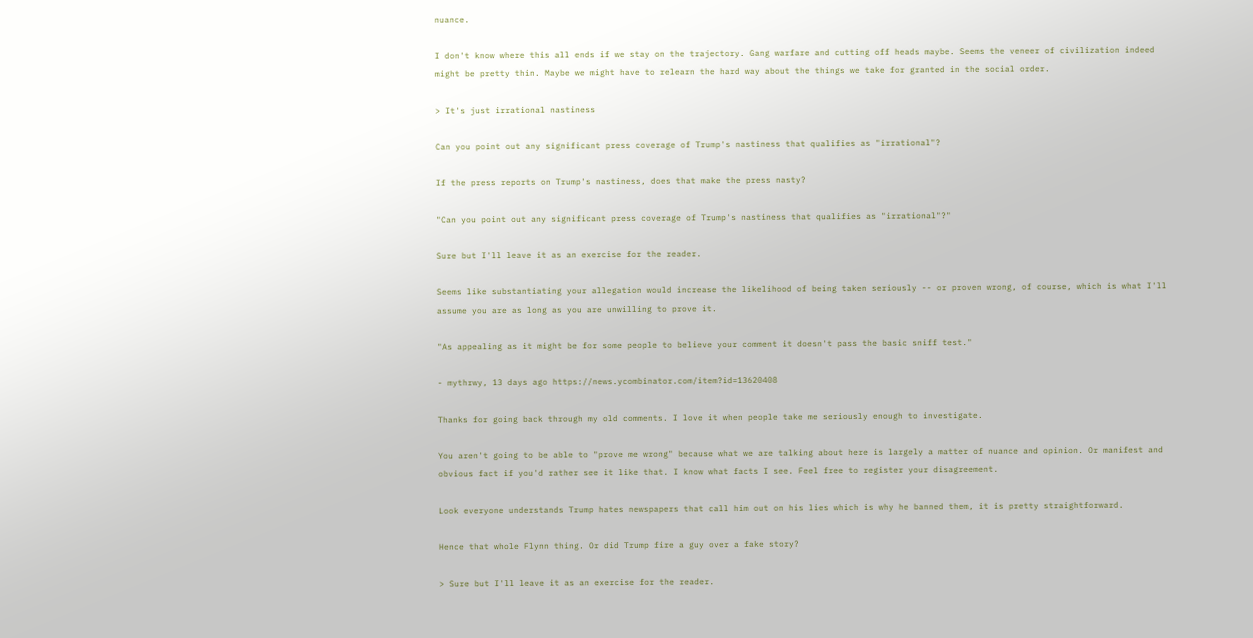nuance.

I don't know where this all ends if we stay on the trajectory. Gang warfare and cutting off heads maybe. Seems the veneer of civilization indeed might be pretty thin. Maybe we might have to relearn the hard way about the things we take for granted in the social order.

> It's just irrational nastiness

Can you point out any significant press coverage of Trump's nastiness that qualifies as "irrational"?

If the press reports on Trump's nastiness, does that make the press nasty?

"Can you point out any significant press coverage of Trump's nastiness that qualifies as "irrational"?"

Sure but I'll leave it as an exercise for the reader.

Seems like substantiating your allegation would increase the likelihood of being taken seriously -- or proven wrong, of course, which is what I'll assume you are as long as you are unwilling to prove it.

"As appealing as it might be for some people to believe your comment it doesn't pass the basic sniff test."

- mythrwy, 13 days ago https://news.ycombinator.com/item?id=13620408

Thanks for going back through my old comments. I love it when people take me seriously enough to investigate.

You aren't going to be able to "prove me wrong" because what we are talking about here is largely a matter of nuance and opinion. Or manifest and obvious fact if you'd rather see it like that. I know what facts I see. Feel free to register your disagreement.

Look everyone understands Trump hates newspapers that call him out on his lies which is why he banned them, it is pretty straightforward.

Hence that whole Flynn thing. Or did Trump fire a guy over a fake story?

> Sure but I'll leave it as an exercise for the reader.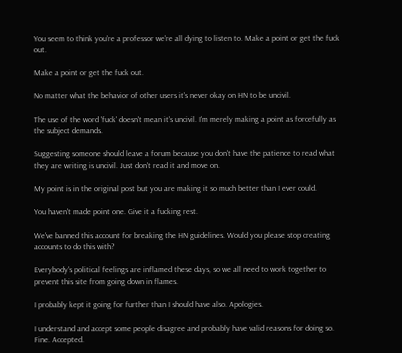You seem to think you're a professor we're all dying to listen to. Make a point or get the fuck out.

Make a point or get the fuck out.

No matter what the behavior of other users it's never okay on HN to be uncivil.

The use of the word 'fuck' doesn't mean it's uncivil. I'm merely making a point as forcefully as the subject demands.

Suggesting someone should leave a forum because you don't have the patience to read what they are writing is uncivil. Just don't read it and move on.

My point is in the original post but you are making it so much better than I ever could.

You haven't made point one. Give it a fucking rest.

We've banned this account for breaking the HN guidelines. Would you please stop creating accounts to do this with?

Everybody's political feelings are inflamed these days, so we all need to work together to prevent this site from going down in flames.

I probably kept it going for further than I should have also. Apologies.

I understand and accept some people disagree and probably have valid reasons for doing so. Fine. Accepted.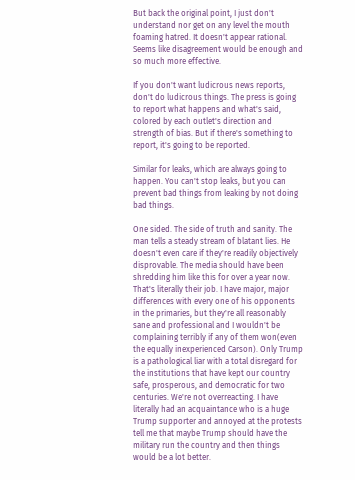But back the original point, I just don't understand nor get on any level the mouth foaming hatred. It doesn't appear rational. Seems like disagreement would be enough and so much more effective.

If you don't want ludicrous news reports, don't do ludicrous things. The press is going to report what happens and what's said, colored by each outlet's direction and strength of bias. But if there's something to report, it's going to be reported.

Similar for leaks, which are always going to happen. You can't stop leaks, but you can prevent bad things from leaking by not doing bad things.

One sided. The side of truth and sanity. The man tells a steady stream of blatant lies. He doesn't even care if they're readily objectively disprovable. The media should have been shredding him like this for over a year now. That's literally their job. I have major, major differences with every one of his opponents in the primaries, but they're all reasonably sane and professional and I wouldn't be complaining terribly if any of them won(even the equally inexperienced Carson). Only Trump is a pathological liar with a total disregard for the institutions that have kept our country safe, prosperous, and democratic for two centuries. We're not overreacting. I have literally had an acquaintance who is a huge Trump supporter and annoyed at the protests tell me that maybe Trump should have the military run the country and then things would be a lot better.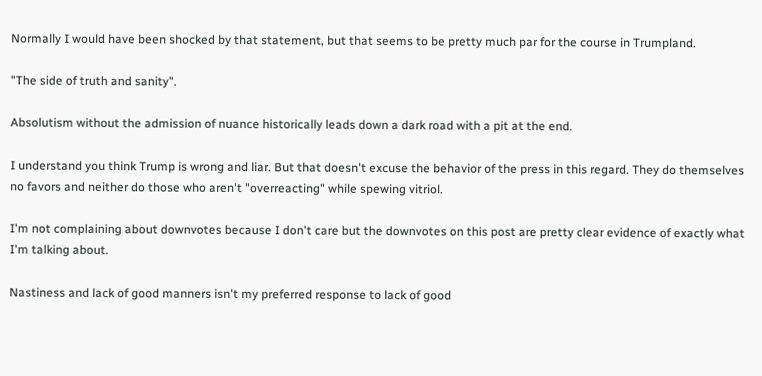Normally I would have been shocked by that statement, but that seems to be pretty much par for the course in Trumpland.

"The side of truth and sanity".

Absolutism without the admission of nuance historically leads down a dark road with a pit at the end.

I understand you think Trump is wrong and liar. But that doesn't excuse the behavior of the press in this regard. They do themselves no favors and neither do those who aren't "overreacting" while spewing vitriol.

I'm not complaining about downvotes because I don't care but the downvotes on this post are pretty clear evidence of exactly what I'm talking about.

Nastiness and lack of good manners isn't my preferred response to lack of good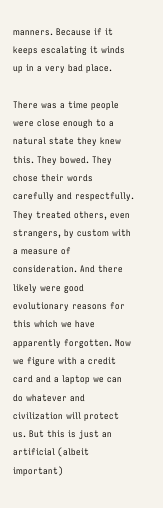manners. Because if it keeps escalating it winds up in a very bad place.

There was a time people were close enough to a natural state they knew this. They bowed. They chose their words carefully and respectfully. They treated others, even strangers, by custom with a measure of consideration. And there likely were good evolutionary reasons for this which we have apparently forgotten. Now we figure with a credit card and a laptop we can do whatever and civilization will protect us. But this is just an artificial (albeit important)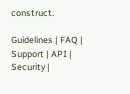construct.

Guidelines | FAQ | Support | API | Security |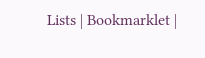Lists | Bookmarklet |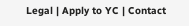Legal | Apply to YC | Contact